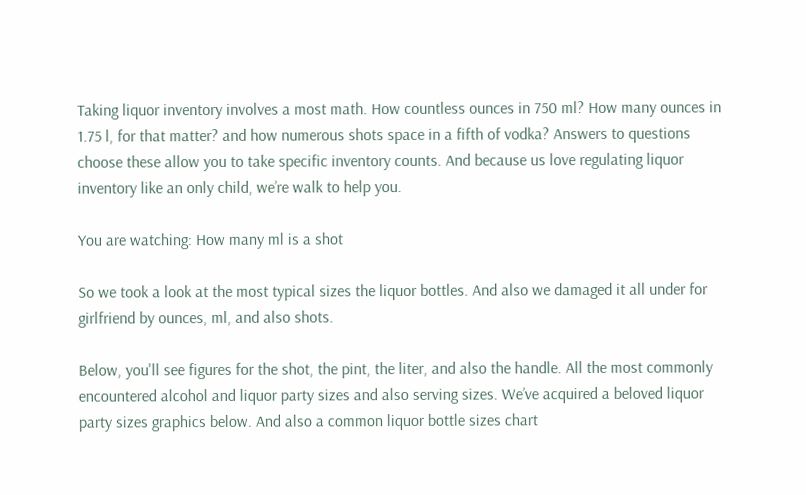Taking liquor inventory involves a most math. How countless ounces in 750 ml? How many ounces in 1.75 l, for that matter? and how numerous shots space in a fifth of vodka? Answers to questions choose these allow you to take specific inventory counts. And because us love regulating liquor inventory like an only child, we’re walk to help you.

You are watching: How many ml is a shot

So we took a look at the most typical sizes the liquor bottles. And also we damaged it all under for girlfriend by ounces, ml, and also shots.

Below, you'll see figures for the shot, the pint, the liter, and also the handle. All the most commonly encountered alcohol and liquor party sizes and also serving sizes. We’ve acquired a beloved liquor party sizes graphics below. And also a common liquor bottle sizes chart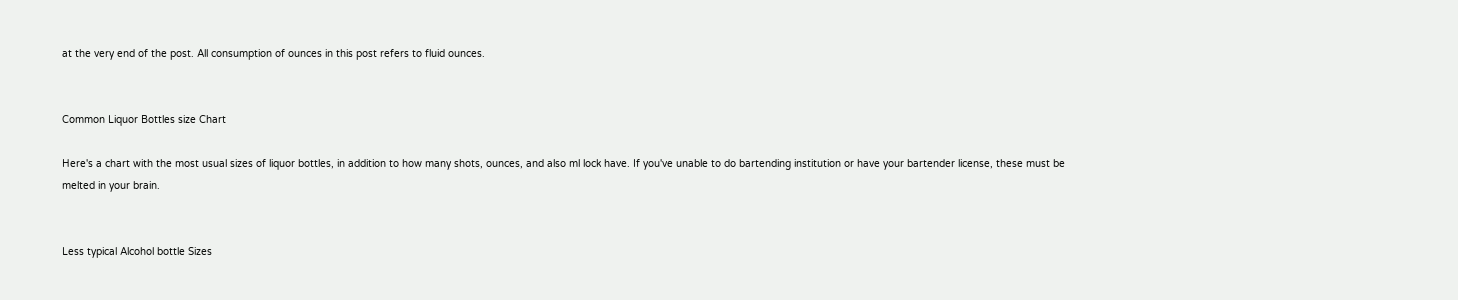at the very end of the post. All consumption of ounces in this post refers to fluid ounces.


Common Liquor Bottles size Chart

Here's a chart with the most usual sizes of liquor bottles, in addition to how many shots, ounces, and also ml lock have. If you've unable to do bartending institution or have your bartender license, these must be melted in your brain.


Less typical Alcohol bottle Sizes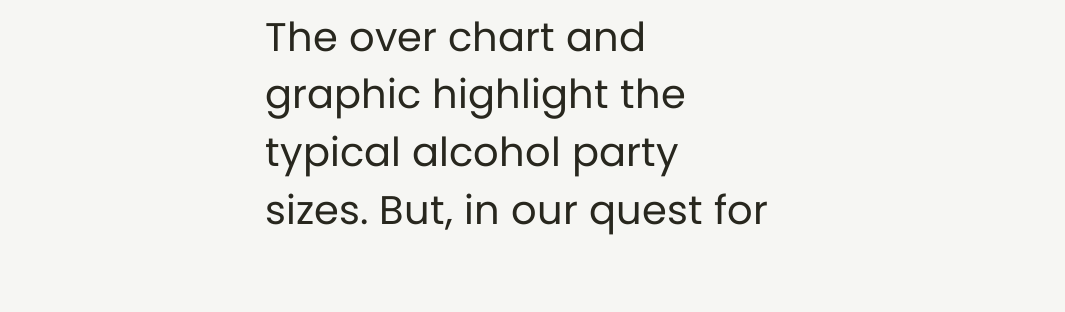The over chart and graphic highlight the typical alcohol party sizes. But, in our quest for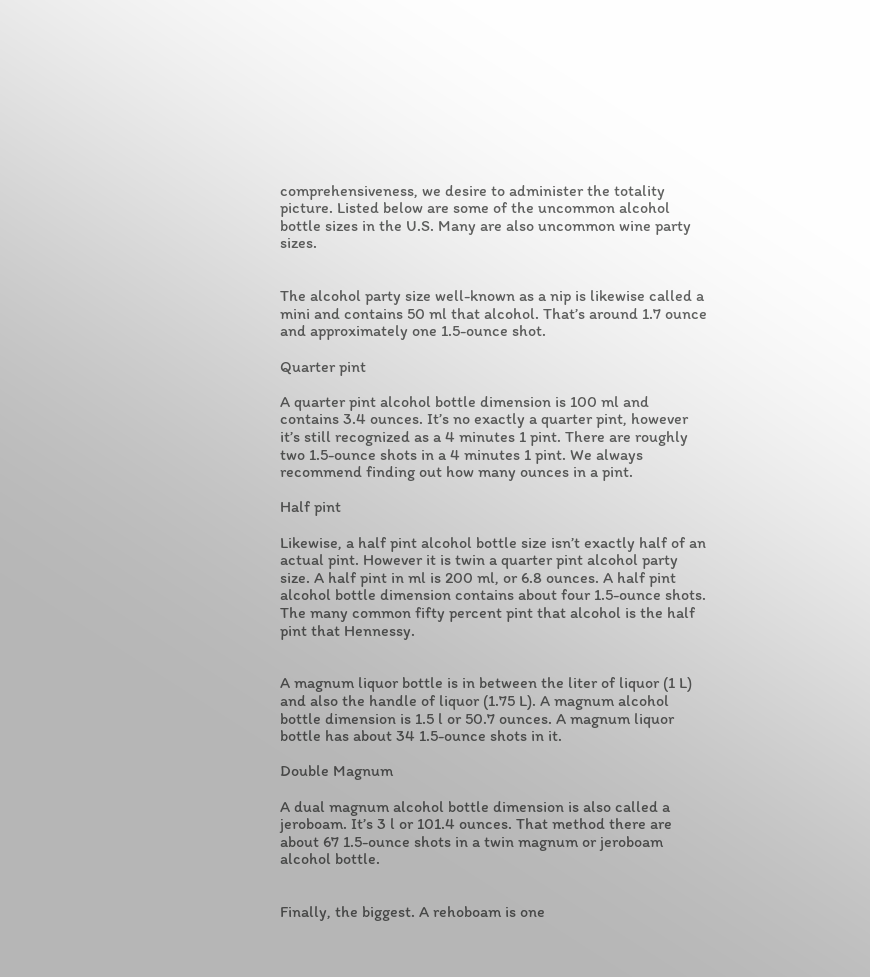comprehensiveness, we desire to administer the totality picture. Listed below are some of the uncommon alcohol bottle sizes in the U.S. Many are also uncommon wine party sizes.


The alcohol party size well-known as a nip is likewise called a mini and contains 50 ml that alcohol. That’s around 1.7 ounce and approximately one 1.5-ounce shot.

Quarter pint

A quarter pint alcohol bottle dimension is 100 ml and contains 3.4 ounces. It’s no exactly a quarter pint, however it’s still recognized as a 4 minutes 1 pint. There are roughly two 1.5-ounce shots in a 4 minutes 1 pint. We always recommend finding out how many ounces in a pint.

Half pint

Likewise, a half pint alcohol bottle size isn’t exactly half of an actual pint. However it is twin a quarter pint alcohol party size. A half pint in ml is 200 ml, or 6.8 ounces. A half pint alcohol bottle dimension contains about four 1.5-ounce shots. The many common fifty percent pint that alcohol is the half pint that Hennessy.


A magnum liquor bottle is in between the liter of liquor (1 L) and also the handle of liquor (1.75 L). A magnum alcohol bottle dimension is 1.5 l or 50.7 ounces. A magnum liquor bottle has about 34 1.5-ounce shots in it.

Double Magnum

A dual magnum alcohol bottle dimension is also called a jeroboam. It’s 3 l or 101.4 ounces. That method there are about 67 1.5-ounce shots in a twin magnum or jeroboam alcohol bottle.


Finally, the biggest. A rehoboam is one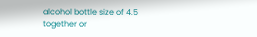alcohol bottle size of 4.5 together or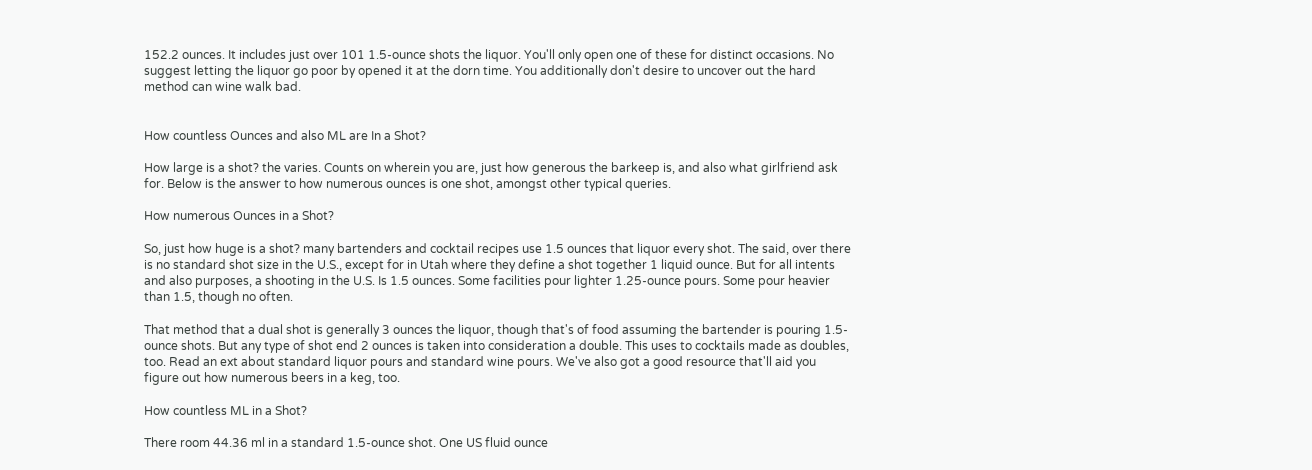152.2 ounces. It includes just over 101 1.5-ounce shots the liquor. You'll only open one of these for distinct occasions. No suggest letting the liquor go poor by opened it at the dorn time. You additionally don't desire to uncover out the hard method can wine walk bad.


How countless Ounces and also ML are In a Shot?

How large is a shot? the varies. Counts on wherein you are, just how generous the barkeep is, and also what girlfriend ask for. Below is the answer to how numerous ounces is one shot, amongst other typical queries.

How numerous Ounces in a Shot?

So, just how huge is a shot? many bartenders and cocktail recipes use 1.5 ounces that liquor every shot. The said, over there is no standard shot size in the U.S., except for in Utah where they define a shot together 1 liquid ounce. But for all intents and also purposes, a shooting in the U.S. Is 1.5 ounces. Some facilities pour lighter 1.25-ounce pours. Some pour heavier than 1.5, though no often.

That method that a dual shot is generally 3 ounces the liquor, though that's of food assuming the bartender is pouring 1.5-ounce shots. But any type of shot end 2 ounces is taken into consideration a double. This uses to cocktails made as doubles, too. Read an ext about standard liquor pours and standard wine pours. We've also got a good resource that'll aid you figure out how numerous beers in a keg, too.

How countless ML in a Shot?

There room 44.36 ml in a standard 1.5-ounce shot. One US fluid ounce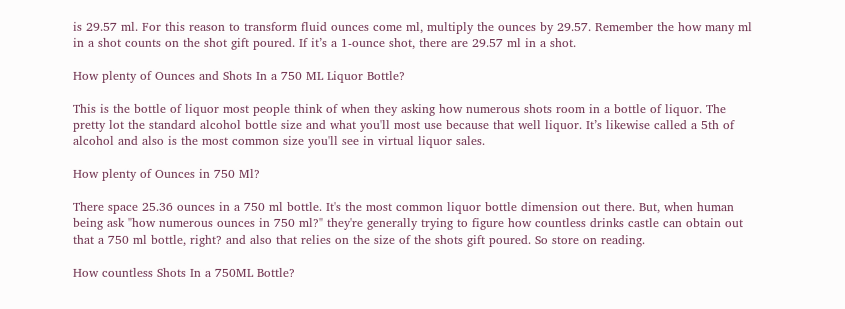is 29.57 ml. For this reason to transform fluid ounces come ml, multiply the ounces by 29.57. Remember the how many ml in a shot counts on the shot gift poured. If it’s a 1-ounce shot, there are 29.57 ml in a shot.

How plenty of Ounces and Shots In a 750 ML Liquor Bottle?

This is the bottle of liquor most people think of when they asking how numerous shots room in a bottle of liquor. The pretty lot the standard alcohol bottle size and what you'll most use because that well liquor. It’s likewise called a 5th of alcohol and also is the most common size you'll see in virtual liquor sales.

How plenty of Ounces in 750 Ml?

There space 25.36 ounces in a 750 ml bottle. It's the most common liquor bottle dimension out there. But, when human being ask "how numerous ounces in 750 ml?" they're generally trying to figure how countless drinks castle can obtain out that a 750 ml bottle, right? and also that relies on the size of the shots gift poured. So store on reading.

How countless Shots In a 750ML Bottle?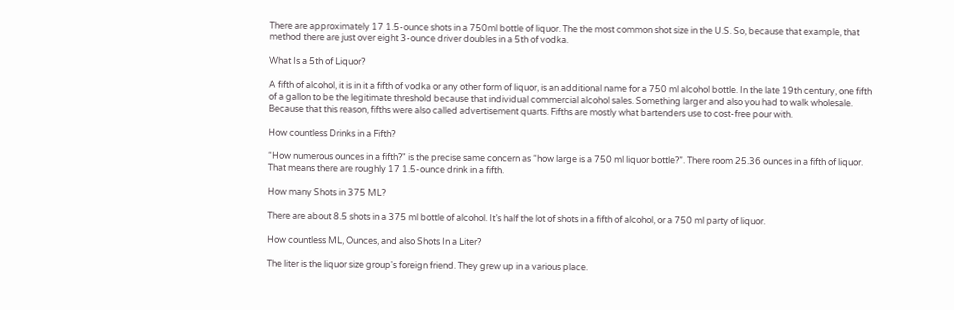There are approximately 17 1.5-ounce shots in a 750ml bottle of liquor. The the most common shot size in the U.S. So, because that example, that method there are just over eight 3-ounce driver doubles in a 5th of vodka.

What Is a 5th of Liquor?

A fifth of alcohol, it is in it a fifth of vodka or any other form of liquor, is an additional name for a 750 ml alcohol bottle. In the late 19th century, one fifth of a gallon to be the legitimate threshold because that individual commercial alcohol sales. Something larger and also you had to walk wholesale. Because that this reason, fifths were also called advertisement quarts. Fifths are mostly what bartenders use to cost-free pour with.

How countless Drinks in a Fifth?

“How numerous ounces in a fifth?" is the precise same concern as “how large is a 750 ml liquor bottle?”. There room 25.36 ounces in a fifth of liquor. That means there are roughly 17 1.5-ounce drink in a fifth.

How many Shots in 375 ML?

There are about 8.5 shots in a 375 ml bottle of alcohol. It’s half the lot of shots in a fifth of alcohol, or a 750 ml party of liquor.

How countless ML, Ounces, and also Shots In a Liter?

The liter is the liquor size group's foreign friend. They grew up in a various place.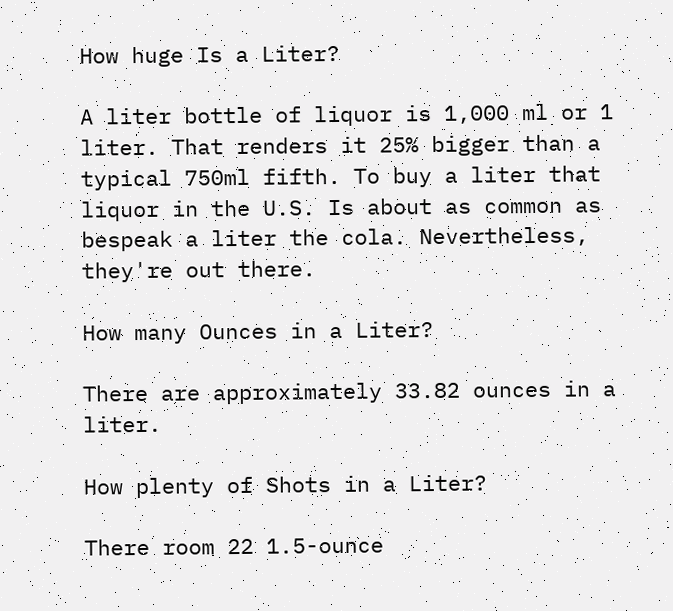How huge Is a Liter?

A liter bottle of liquor is 1,000 ml or 1 liter. That renders it 25% bigger than a typical 750ml fifth. To buy a liter that liquor in the U.S. Is about as common as bespeak a liter the cola. Nevertheless, they're out there.

How many Ounces in a Liter?

There are approximately 33.82 ounces in a liter.

How plenty of Shots in a Liter?

There room 22 1.5-ounce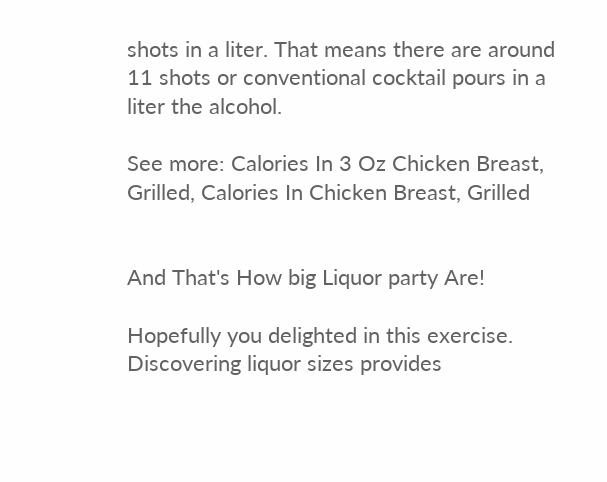shots in a liter. That means there are around 11 shots or conventional cocktail pours in a liter the alcohol.

See more: Calories In 3 Oz Chicken Breast, Grilled, Calories In Chicken Breast, Grilled


And That's How big Liquor party Are!

Hopefully you delighted in this exercise. Discovering liquor sizes provides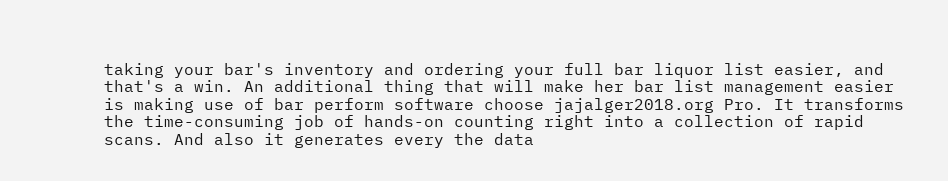taking your bar's inventory and ordering your full bar liquor list easier, and that's a win. An additional thing that will make her bar list management easier is making use of bar perform software choose jajalger2018.org Pro. It transforms the time-consuming job of hands-on counting right into a collection of rapid scans. And also it generates every the data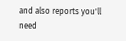and also reports you'll need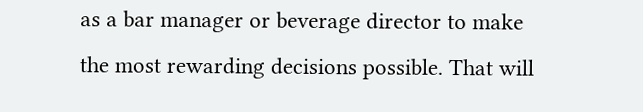as a bar manager or beverage director to make the most rewarding decisions possible. That will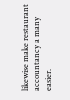likewise make restaurant accountancy a many easier.